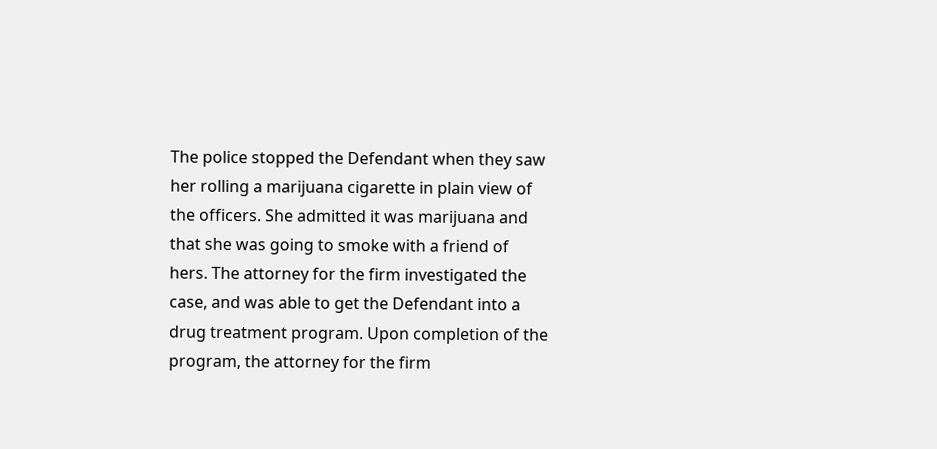The police stopped the Defendant when they saw her rolling a marijuana cigarette in plain view of the officers. She admitted it was marijuana and that she was going to smoke with a friend of hers. The attorney for the firm investigated the case, and was able to get the Defendant into a drug treatment program. Upon completion of the program, the attorney for the firm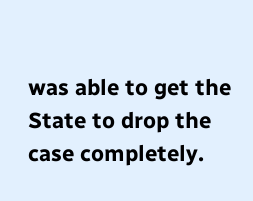was able to get the State to drop the case completely.